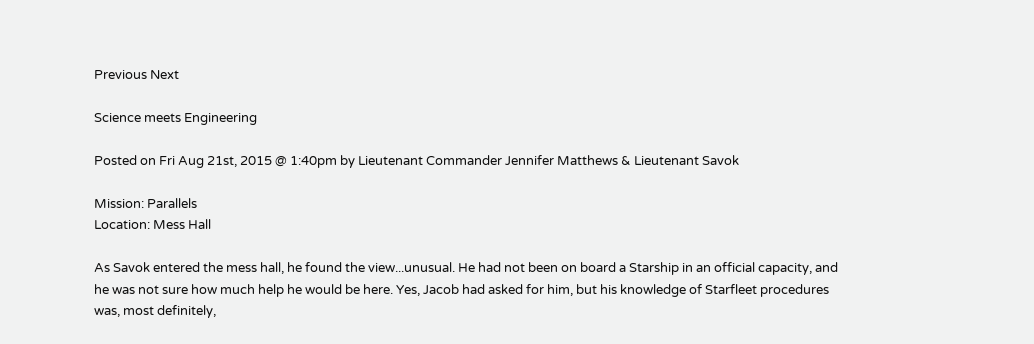Previous Next

Science meets Engineering

Posted on Fri Aug 21st, 2015 @ 1:40pm by Lieutenant Commander Jennifer Matthews & Lieutenant Savok

Mission: Parallels
Location: Mess Hall

As Savok entered the mess hall, he found the view...unusual. He had not been on board a Starship in an official capacity, and he was not sure how much help he would be here. Yes, Jacob had asked for him, but his knowledge of Starfleet procedures was, most definitely,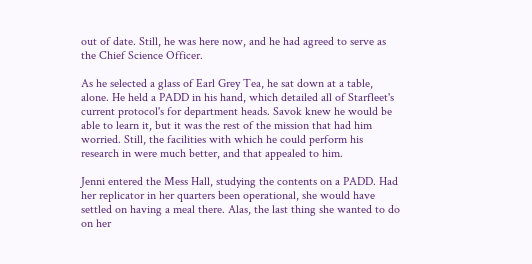out of date. Still, he was here now, and he had agreed to serve as the Chief Science Officer.

As he selected a glass of Earl Grey Tea, he sat down at a table, alone. He held a PADD in his hand, which detailed all of Starfleet's current protocol's for department heads. Savok knew he would be able to learn it, but it was the rest of the mission that had him worried. Still, the facilities with which he could perform his research in were much better, and that appealed to him.

Jenni entered the Mess Hall, studying the contents on a PADD. Had her replicator in her quarters been operational, she would have settled on having a meal there. Alas, the last thing she wanted to do on her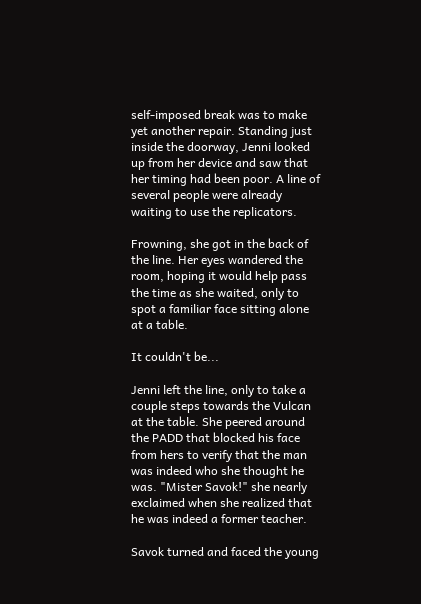self-imposed break was to make yet another repair. Standing just inside the doorway, Jenni looked up from her device and saw that her timing had been poor. A line of several people were already waiting to use the replicators.

Frowning, she got in the back of the line. Her eyes wandered the room, hoping it would help pass the time as she waited, only to spot a familiar face sitting alone at a table.

It couldn't be...

Jenni left the line, only to take a couple steps towards the Vulcan at the table. She peered around the PADD that blocked his face from hers to verify that the man was indeed who she thought he was. "Mister Savok!" she nearly exclaimed when she realized that he was indeed a former teacher.

Savok turned and faced the young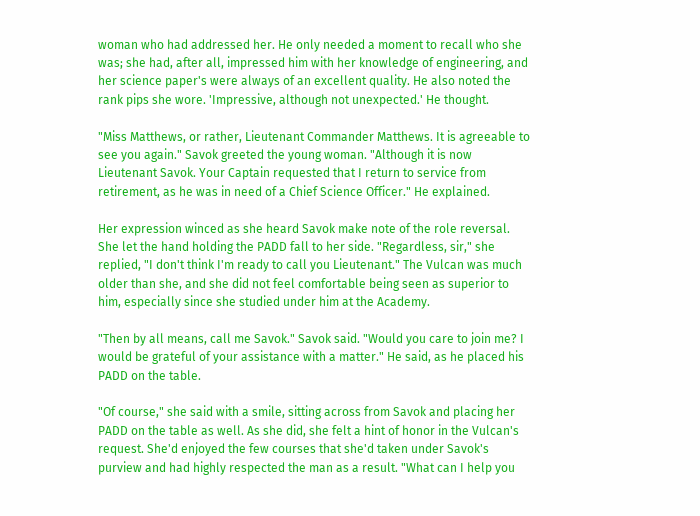woman who had addressed her. He only needed a moment to recall who she was; she had, after all, impressed him with her knowledge of engineering, and her science paper's were always of an excellent quality. He also noted the rank pips she wore. 'Impressive, although not unexpected.' He thought.

"Miss Matthews, or rather, Lieutenant Commander Matthews. It is agreeable to see you again." Savok greeted the young woman. "Although it is now Lieutenant Savok. Your Captain requested that I return to service from retirement, as he was in need of a Chief Science Officer." He explained.

Her expression winced as she heard Savok make note of the role reversal. She let the hand holding the PADD fall to her side. "Regardless, sir," she replied, "I don't think I'm ready to call you Lieutenant." The Vulcan was much older than she, and she did not feel comfortable being seen as superior to him, especially since she studied under him at the Academy.

"Then by all means, call me Savok." Savok said. "Would you care to join me? I would be grateful of your assistance with a matter." He said, as he placed his PADD on the table.

"Of course," she said with a smile, sitting across from Savok and placing her PADD on the table as well. As she did, she felt a hint of honor in the Vulcan's request. She'd enjoyed the few courses that she'd taken under Savok's purview and had highly respected the man as a result. "What can I help you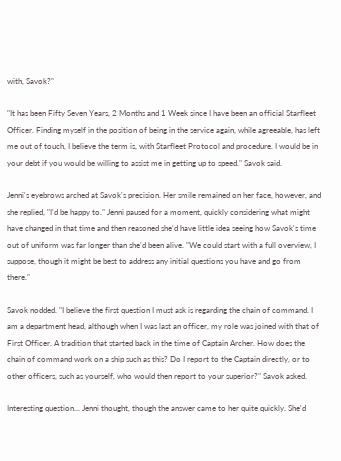with, Savok?"

"It has been Fifty Seven Years, 2 Months and 1 Week since I have been an official Starfleet Officer. Finding myself in the position of being in the service again, while agreeable, has left me out of touch, I believe the term is, with Starfleet Protocol and procedure. I would be in your debt if you would be willing to assist me in getting up to speed." Savok said.

Jenni's eyebrows arched at Savok's precision. Her smile remained on her face, however, and she replied, "I'd be happy to." Jenni paused for a moment, quickly considering what might have changed in that time and then reasoned she'd have little idea seeing how Savok's time out of uniform was far longer than she'd been alive. "We could start with a full overview, I suppose, though it might be best to address any initial questions you have and go from there."

Savok nodded. "I believe the first question I must ask is regarding the chain of command. I am a department head, although when I was last an officer, my role was joined with that of First Officer. A tradition that started back in the time of Captain Archer. How does the chain of command work on a ship such as this? Do I report to the Captain directly, or to other officers, such as yourself, who would then report to your superior?" Savok asked.

Interesting question... Jenni thought, though the answer came to her quite quickly. She'd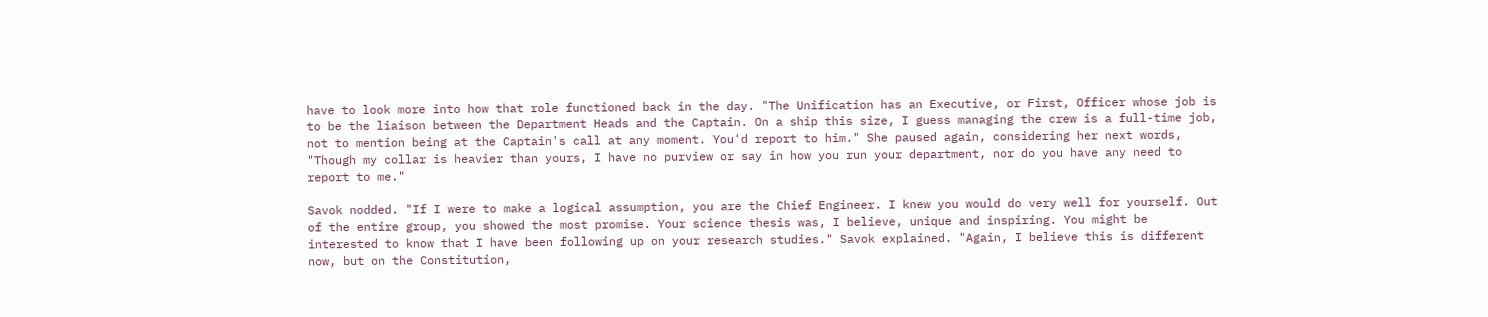have to look more into how that role functioned back in the day. "The Unification has an Executive, or First, Officer whose job is to be the liaison between the Department Heads and the Captain. On a ship this size, I guess managing the crew is a full-time job, not to mention being at the Captain's call at any moment. You'd report to him." She paused again, considering her next words, "Though my collar is heavier than yours, I have no purview or say in how you run your department, nor do you have any need to report to me."

Savok nodded. "If I were to make a logical assumption, you are the Chief Engineer. I knew you would do very well for yourself. Out of the entire group, you showed the most promise. Your science thesis was, I believe, unique and inspiring. You might be interested to know that I have been following up on your research studies." Savok explained. "Again, I believe this is different now, but on the Constitution,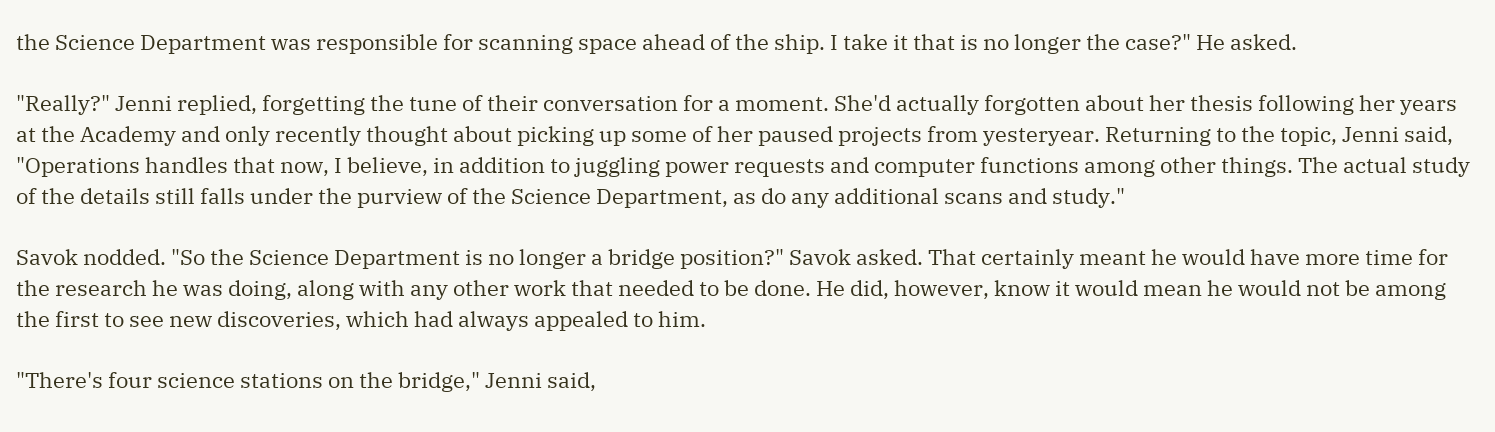the Science Department was responsible for scanning space ahead of the ship. I take it that is no longer the case?" He asked.

"Really?" Jenni replied, forgetting the tune of their conversation for a moment. She'd actually forgotten about her thesis following her years at the Academy and only recently thought about picking up some of her paused projects from yesteryear. Returning to the topic, Jenni said, "Operations handles that now, I believe, in addition to juggling power requests and computer functions among other things. The actual study of the details still falls under the purview of the Science Department, as do any additional scans and study."

Savok nodded. "So the Science Department is no longer a bridge position?" Savok asked. That certainly meant he would have more time for the research he was doing, along with any other work that needed to be done. He did, however, know it would mean he would not be among the first to see new discoveries, which had always appealed to him.

"There's four science stations on the bridge," Jenni said,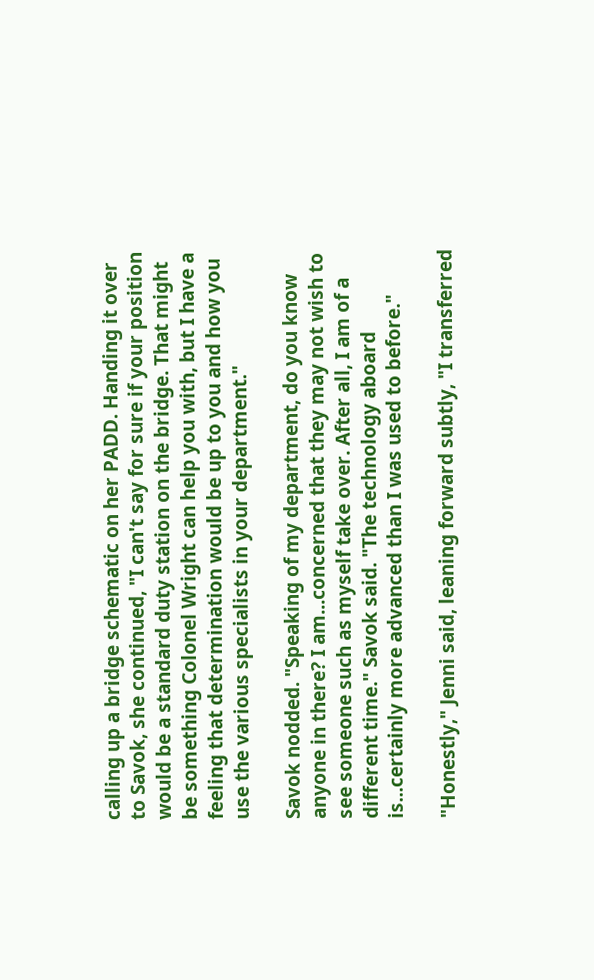calling up a bridge schematic on her PADD. Handing it over to Savok, she continued, "I can't say for sure if your position would be a standard duty station on the bridge. That might be something Colonel Wright can help you with, but I have a feeling that determination would be up to you and how you use the various specialists in your department."

Savok nodded. "Speaking of my department, do you know anyone in there? I am...concerned that they may not wish to see someone such as myself take over. After all, I am of a different time." Savok said. "The technology aboard is...certainly more advanced than I was used to before."

"Honestly," Jenni said, leaning forward subtly, "I transferred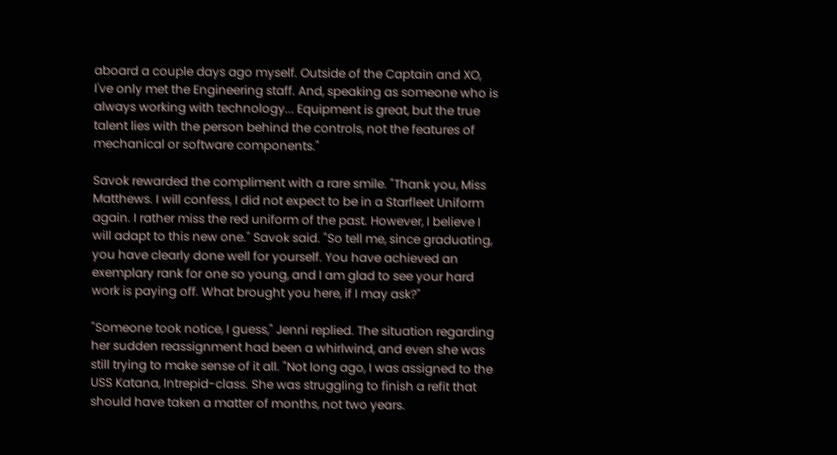aboard a couple days ago myself. Outside of the Captain and XO, I've only met the Engineering staff. And, speaking as someone who is always working with technology... Equipment is great, but the true talent lies with the person behind the controls, not the features of mechanical or software components."

Savok rewarded the compliment with a rare smile. "Thank you, Miss Matthews. I will confess, I did not expect to be in a Starfleet Uniform again. I rather miss the red uniform of the past. However, I believe I will adapt to this new one." Savok said. "So tell me, since graduating, you have clearly done well for yourself. You have achieved an exemplary rank for one so young, and I am glad to see your hard work is paying off. What brought you here, if I may ask?"

"Someone took notice, I guess," Jenni replied. The situation regarding her sudden reassignment had been a whirlwind, and even she was still trying to make sense of it all. "Not long ago, I was assigned to the USS Katana, Intrepid-class. She was struggling to finish a refit that should have taken a matter of months, not two years.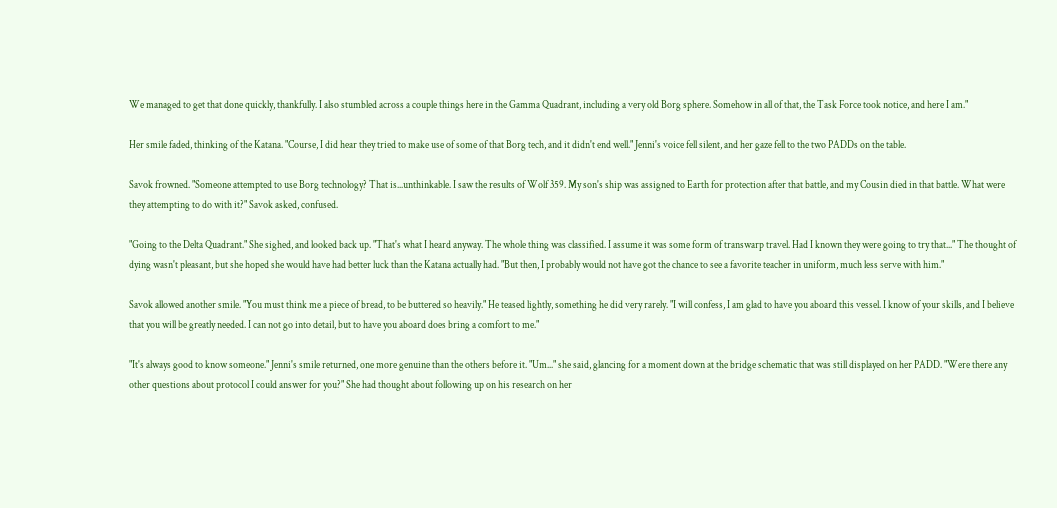We managed to get that done quickly, thankfully. I also stumbled across a couple things here in the Gamma Quadrant, including a very old Borg sphere. Somehow in all of that, the Task Force took notice, and here I am."

Her smile faded, thinking of the Katana. "Course, I did hear they tried to make use of some of that Borg tech, and it didn't end well." Jenni's voice fell silent, and her gaze fell to the two PADDs on the table.

Savok frowned. "Someone attempted to use Borg technology? That is...unthinkable. I saw the results of Wolf 359. My son's ship was assigned to Earth for protection after that battle, and my Cousin died in that battle. What were they attempting to do with it?" Savok asked, confused.

"Going to the Delta Quadrant." She sighed, and looked back up. "That's what I heard anyway. The whole thing was classified. I assume it was some form of transwarp travel. Had I known they were going to try that..." The thought of dying wasn't pleasant, but she hoped she would have had better luck than the Katana actually had. "But then, I probably would not have got the chance to see a favorite teacher in uniform, much less serve with him."

Savok allowed another smile. "You must think me a piece of bread, to be buttered so heavily." He teased lightly, something he did very rarely. "I will confess, I am glad to have you aboard this vessel. I know of your skills, and I believe that you will be greatly needed. I can not go into detail, but to have you aboard does bring a comfort to me."

"It's always good to know someone." Jenni's smile returned, one more genuine than the others before it. "Um..." she said, glancing for a moment down at the bridge schematic that was still displayed on her PADD. "Were there any other questions about protocol I could answer for you?" She had thought about following up on his research on her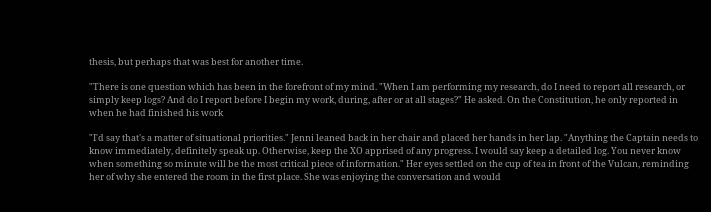thesis, but perhaps that was best for another time.

"There is one question which has been in the forefront of my mind. "When I am performing my research, do I need to report all research, or simply keep logs? And do I report before I begin my work, during, after or at all stages?" He asked. On the Constitution, he only reported in when he had finished his work

"I'd say that's a matter of situational priorities." Jenni leaned back in her chair and placed her hands in her lap. "Anything the Captain needs to know immediately, definitely speak up. Otherwise, keep the XO apprised of any progress. I would say keep a detailed log. You never know when something so minute will be the most critical piece of information." Her eyes settled on the cup of tea in front of the Vulcan, reminding her of why she entered the room in the first place. She was enjoying the conversation and would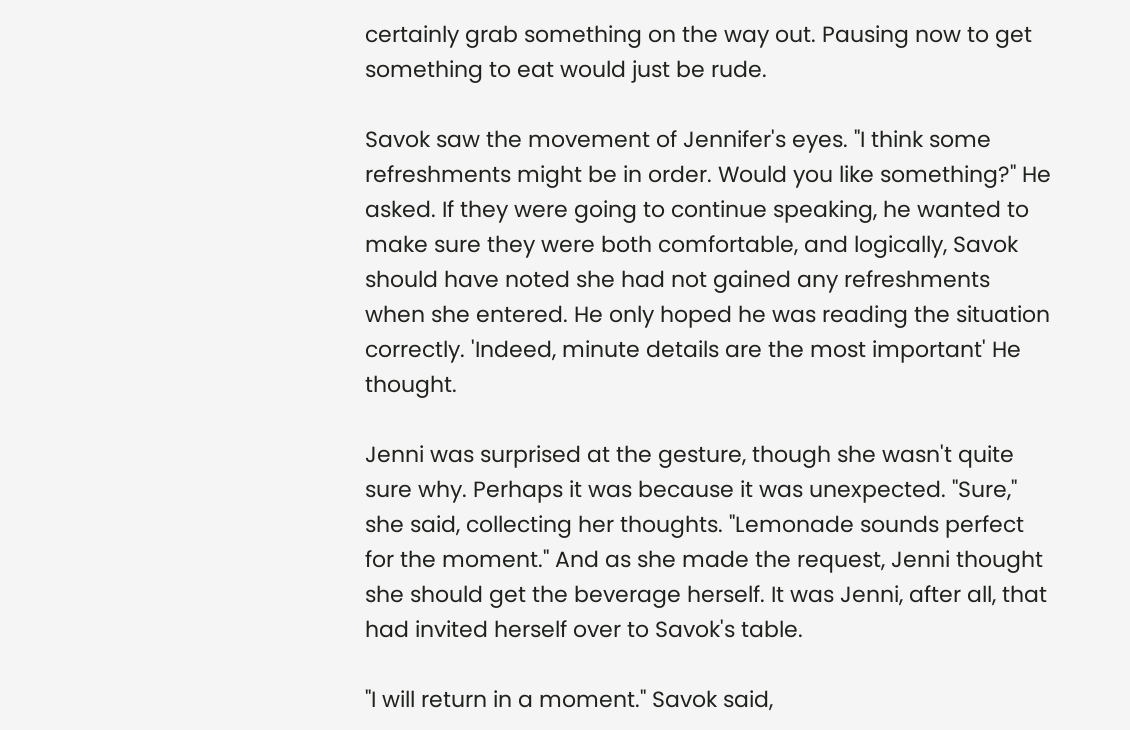certainly grab something on the way out. Pausing now to get something to eat would just be rude.

Savok saw the movement of Jennifer's eyes. "I think some refreshments might be in order. Would you like something?" He asked. If they were going to continue speaking, he wanted to make sure they were both comfortable, and logically, Savok should have noted she had not gained any refreshments when she entered. He only hoped he was reading the situation correctly. 'Indeed, minute details are the most important' He thought.

Jenni was surprised at the gesture, though she wasn't quite sure why. Perhaps it was because it was unexpected. "Sure," she said, collecting her thoughts. "Lemonade sounds perfect for the moment." And as she made the request, Jenni thought she should get the beverage herself. It was Jenni, after all, that had invited herself over to Savok's table.

"I will return in a moment." Savok said,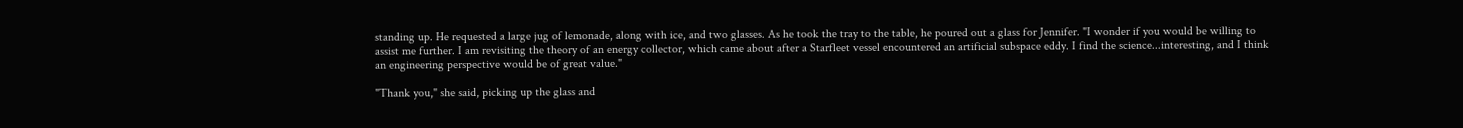standing up. He requested a large jug of lemonade, along with ice, and two glasses. As he took the tray to the table, he poured out a glass for Jennifer. "I wonder if you would be willing to assist me further. I am revisiting the theory of an energy collector, which came about after a Starfleet vessel encountered an artificial subspace eddy. I find the science...interesting, and I think an engineering perspective would be of great value."

"Thank you," she said, picking up the glass and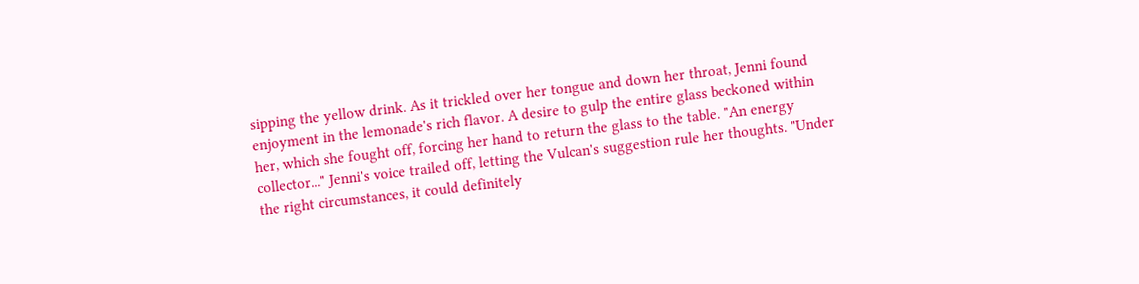sipping the yellow drink. As it trickled over her tongue and down her throat, Jenni found enjoyment in the lemonade's rich flavor. A desire to gulp the entire glass beckoned within her, which she fought off, forcing her hand to return the glass to the table. "An energy collector..." Jenni's voice trailed off, letting the Vulcan's suggestion rule her thoughts. "Under the right circumstances, it could definitely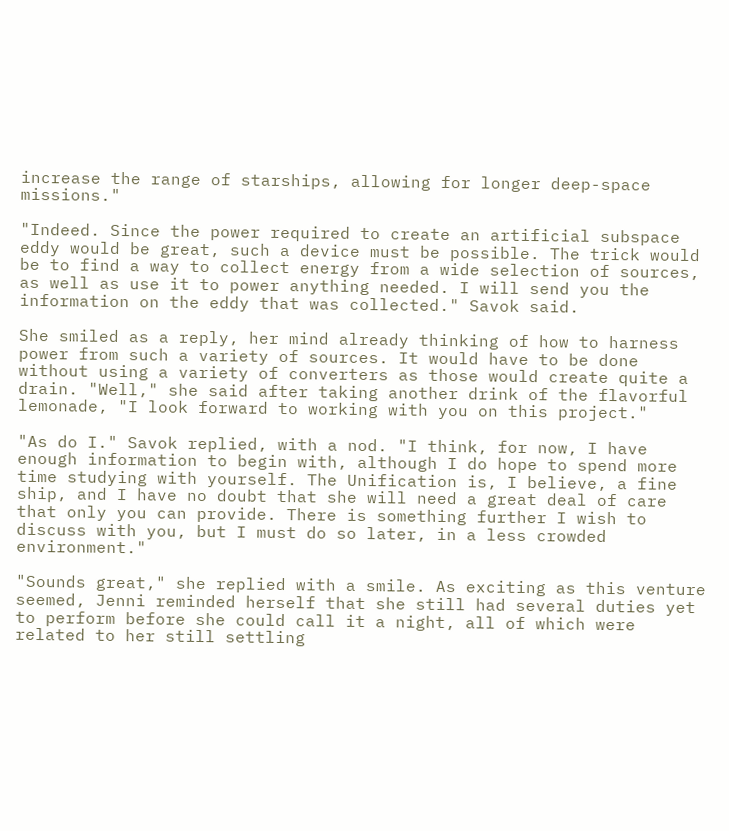increase the range of starships, allowing for longer deep-space missions."

"Indeed. Since the power required to create an artificial subspace eddy would be great, such a device must be possible. The trick would be to find a way to collect energy from a wide selection of sources, as well as use it to power anything needed. I will send you the information on the eddy that was collected." Savok said.

She smiled as a reply, her mind already thinking of how to harness power from such a variety of sources. It would have to be done without using a variety of converters as those would create quite a drain. "Well," she said after taking another drink of the flavorful lemonade, "I look forward to working with you on this project."

"As do I." Savok replied, with a nod. "I think, for now, I have enough information to begin with, although I do hope to spend more time studying with yourself. The Unification is, I believe, a fine ship, and I have no doubt that she will need a great deal of care that only you can provide. There is something further I wish to discuss with you, but I must do so later, in a less crowded environment."

"Sounds great," she replied with a smile. As exciting as this venture seemed, Jenni reminded herself that she still had several duties yet to perform before she could call it a night, all of which were related to her still settling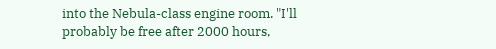into the Nebula-class engine room. "I'll probably be free after 2000 hours,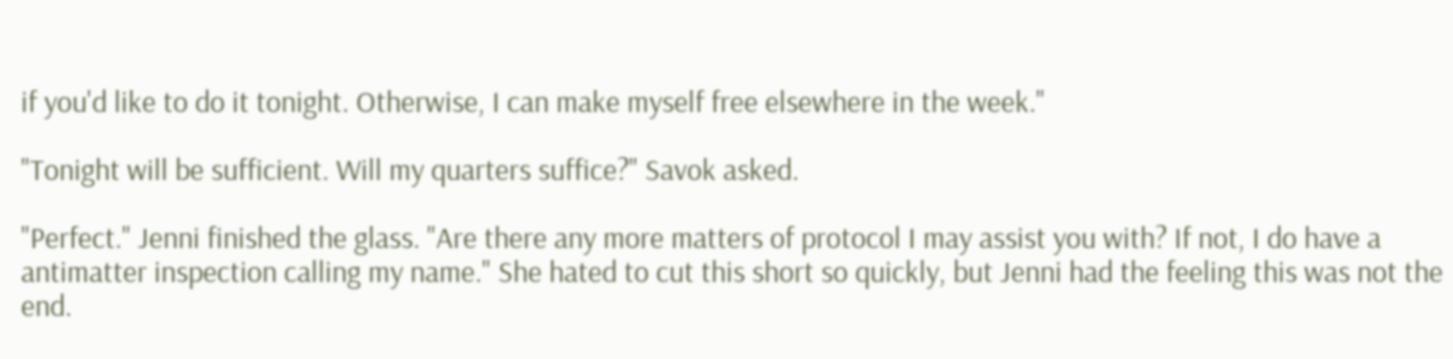if you'd like to do it tonight. Otherwise, I can make myself free elsewhere in the week."

"Tonight will be sufficient. Will my quarters suffice?" Savok asked.

"Perfect." Jenni finished the glass. "Are there any more matters of protocol I may assist you with? If not, I do have a antimatter inspection calling my name." She hated to cut this short so quickly, but Jenni had the feeling this was not the end.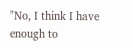"No, I think I have enough to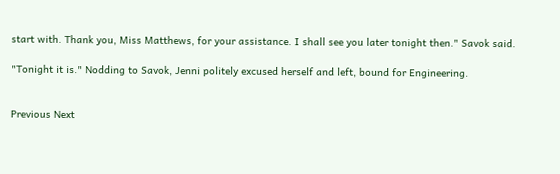start with. Thank you, Miss Matthews, for your assistance. I shall see you later tonight then." Savok said.

"Tonight it is." Nodding to Savok, Jenni politely excused herself and left, bound for Engineering.


Previous Next